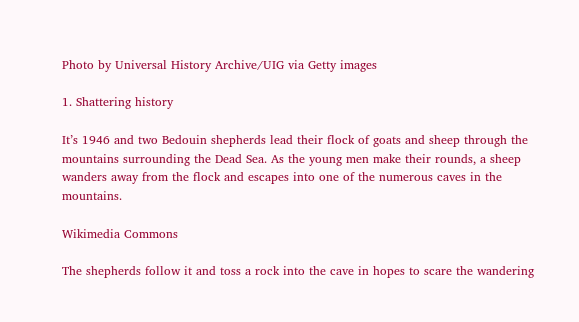Photo by Universal History Archive/UIG via Getty images

1. Shattering history

It’s 1946 and two Bedouin shepherds lead their flock of goats and sheep through the mountains surrounding the Dead Sea. As the young men make their rounds, a sheep wanders away from the flock and escapes into one of the numerous caves in the mountains.

Wikimedia Commons

The shepherds follow it and toss a rock into the cave in hopes to scare the wandering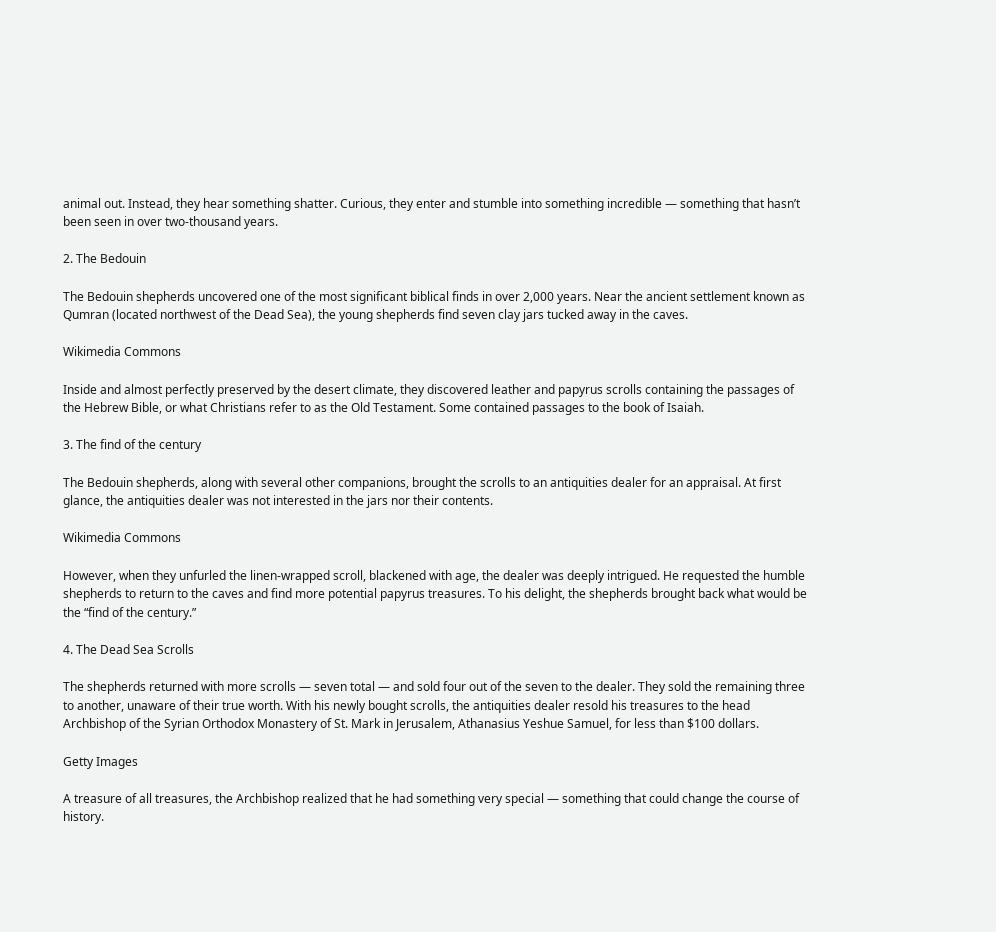animal out. Instead, they hear something shatter. Curious, they enter and stumble into something incredible — something that hasn’t been seen in over two-thousand years.

2. The Bedouin

The Bedouin shepherds uncovered one of the most significant biblical finds in over 2,000 years. Near the ancient settlement known as Qumran (located northwest of the Dead Sea), the young shepherds find seven clay jars tucked away in the caves.

Wikimedia Commons

Inside and almost perfectly preserved by the desert climate, they discovered leather and papyrus scrolls containing the passages of the Hebrew Bible, or what Christians refer to as the Old Testament. Some contained passages to the book of Isaiah.

3. The find of the century

The Bedouin shepherds, along with several other companions, brought the scrolls to an antiquities dealer for an appraisal. At first glance, the antiquities dealer was not interested in the jars nor their contents.

Wikimedia Commons

However, when they unfurled the linen-wrapped scroll, blackened with age, the dealer was deeply intrigued. He requested the humble shepherds to return to the caves and find more potential papyrus treasures. To his delight, the shepherds brought back what would be the “find of the century.”

4. The Dead Sea Scrolls

The shepherds returned with more scrolls — seven total — and sold four out of the seven to the dealer. They sold the remaining three to another, unaware of their true worth. With his newly bought scrolls, the antiquities dealer resold his treasures to the head Archbishop of the Syrian Orthodox Monastery of St. Mark in Jerusalem, Athanasius Yeshue Samuel, for less than $100 dollars.

Getty Images

A treasure of all treasures, the Archbishop realized that he had something very special — something that could change the course of history.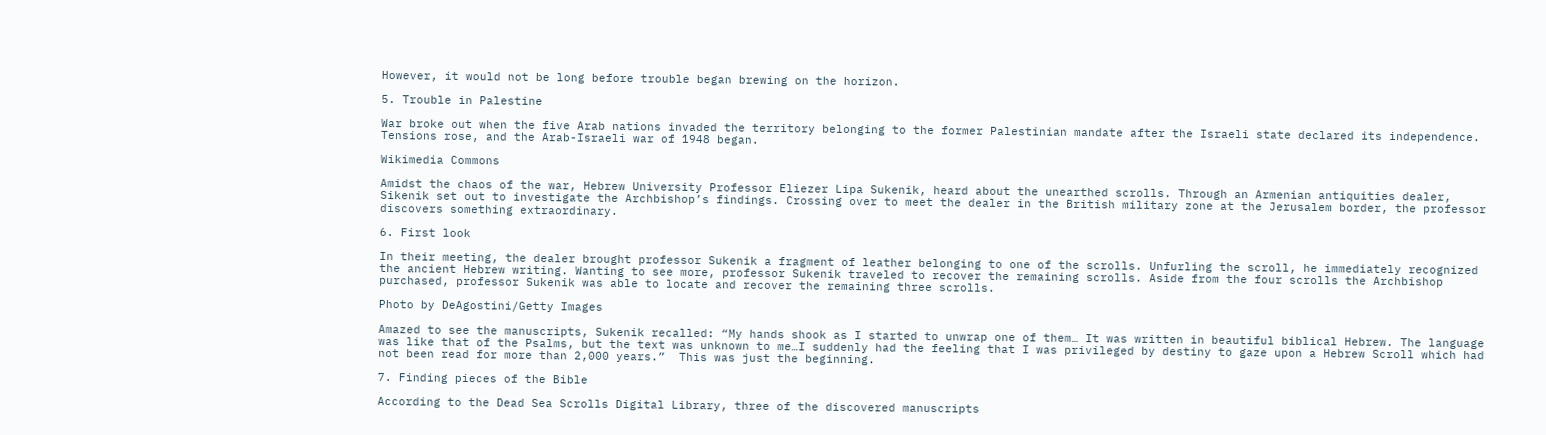However, it would not be long before trouble began brewing on the horizon.

5. Trouble in Palestine

War broke out when the five Arab nations invaded the territory belonging to the former Palestinian mandate after the Israeli state declared its independence. Tensions rose, and the Arab-Israeli war of 1948 began.

Wikimedia Commons

Amidst the chaos of the war, Hebrew University Professor Eliezer Lipa Sukenik, heard about the unearthed scrolls. Through an Armenian antiquities dealer, Sikenik set out to investigate the Archbishop’s findings. Crossing over to meet the dealer in the British military zone at the Jerusalem border, the professor discovers something extraordinary.

6. First look

In their meeting, the dealer brought professor Sukenik a fragment of leather belonging to one of the scrolls. Unfurling the scroll, he immediately recognized the ancient Hebrew writing. Wanting to see more, professor Sukenik traveled to recover the remaining scrolls. Aside from the four scrolls the Archbishop purchased, professor Sukenik was able to locate and recover the remaining three scrolls.

Photo by DeAgostini/Getty Images

Amazed to see the manuscripts, Sukenik recalled: “My hands shook as I started to unwrap one of them… It was written in beautiful biblical Hebrew. The language was like that of the Psalms, but the text was unknown to me…I suddenly had the feeling that I was privileged by destiny to gaze upon a Hebrew Scroll which had not been read for more than 2,000 years.”  This was just the beginning.

7. Finding pieces of the Bible

According to the Dead Sea Scrolls Digital Library, three of the discovered manuscripts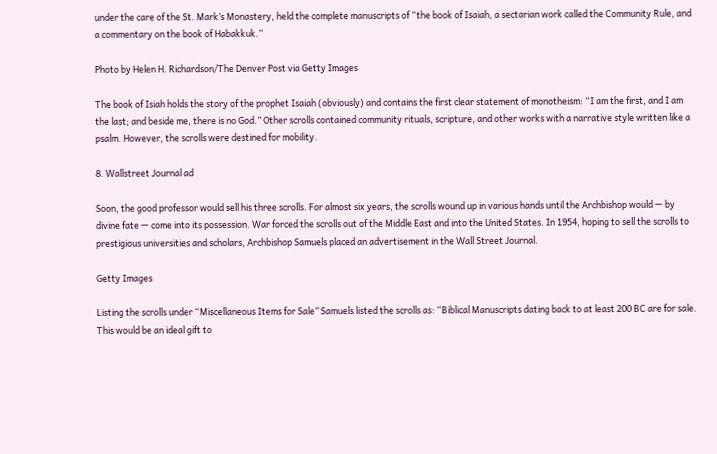under the care of the St. Mark’s Monastery, held the complete manuscripts of “the book of Isaiah, a sectarian work called the Community Rule, and a commentary on the book of Habakkuk.”

Photo by Helen H. Richardson/The Denver Post via Getty Images

The book of Isiah holds the story of the prophet Isaiah (obviously) and contains the first clear statement of monotheism: “I am the first, and I am the last; and beside me, there is no God.” Other scrolls contained community rituals, scripture, and other works with a narrative style written like a psalm. However, the scrolls were destined for mobility.

8. Wallstreet Journal ad

Soon, the good professor would sell his three scrolls. For almost six years, the scrolls wound up in various hands until the Archbishop would — by divine fate — come into its possession. War forced the scrolls out of the Middle East and into the United States. In 1954, hoping to sell the scrolls to prestigious universities and scholars, Archbishop Samuels placed an advertisement in the Wall Street Journal.

Getty Images

Listing the scrolls under “Miscellaneous Items for Sale” Samuels listed the scrolls as: “Biblical Manuscripts dating back to at least 200 BC are for sale. This would be an ideal gift to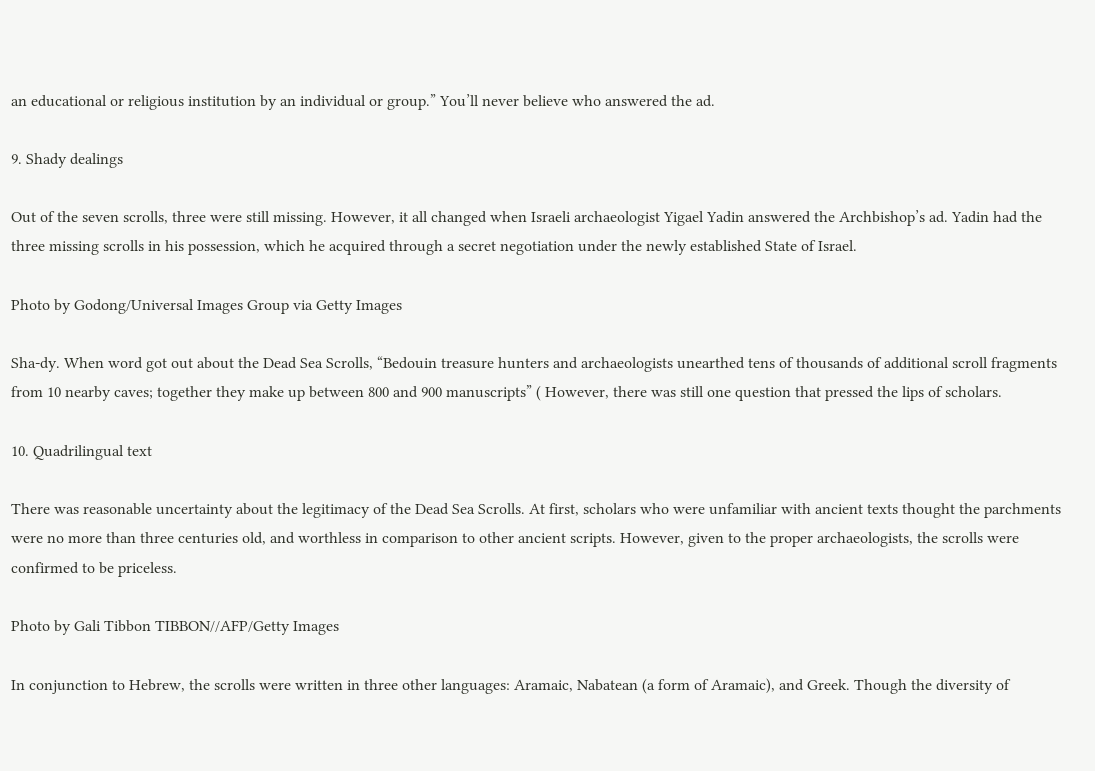an educational or religious institution by an individual or group.” You’ll never believe who answered the ad.

9. Shady dealings

Out of the seven scrolls, three were still missing. However, it all changed when Israeli archaeologist Yigael Yadin answered the Archbishop’s ad. Yadin had the three missing scrolls in his possession, which he acquired through a secret negotiation under the newly established State of Israel.

Photo by Godong/Universal Images Group via Getty Images

Sha-dy. When word got out about the Dead Sea Scrolls, “Bedouin treasure hunters and archaeologists unearthed tens of thousands of additional scroll fragments from 10 nearby caves; together they make up between 800 and 900 manuscripts” ( However, there was still one question that pressed the lips of scholars.

10. Quadrilingual text

There was reasonable uncertainty about the legitimacy of the Dead Sea Scrolls. At first, scholars who were unfamiliar with ancient texts thought the parchments were no more than three centuries old, and worthless in comparison to other ancient scripts. However, given to the proper archaeologists, the scrolls were confirmed to be priceless.

Photo by Gali Tibbon TIBBON//AFP/Getty Images

In conjunction to Hebrew, the scrolls were written in three other languages: Aramaic, Nabatean (a form of Aramaic), and Greek. Though the diversity of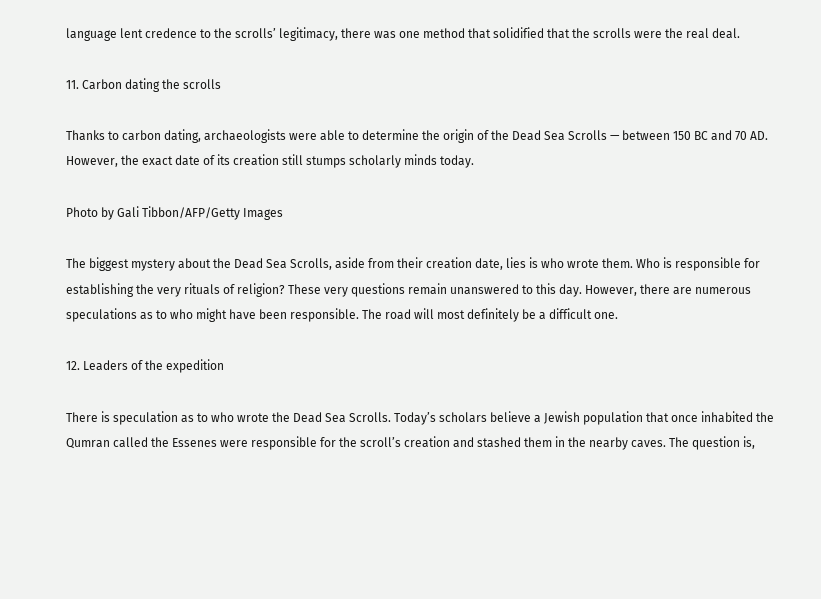language lent credence to the scrolls’ legitimacy, there was one method that solidified that the scrolls were the real deal.

11. Carbon dating the scrolls

Thanks to carbon dating, archaeologists were able to determine the origin of the Dead Sea Scrolls — between 150 BC and 70 AD. However, the exact date of its creation still stumps scholarly minds today.

Photo by Gali Tibbon/AFP/Getty Images

The biggest mystery about the Dead Sea Scrolls, aside from their creation date, lies is who wrote them. Who is responsible for establishing the very rituals of religion? These very questions remain unanswered to this day. However, there are numerous speculations as to who might have been responsible. The road will most definitely be a difficult one.

12. Leaders of the expedition

There is speculation as to who wrote the Dead Sea Scrolls. Today’s scholars believe a Jewish population that once inhabited the Qumran called the Essenes were responsible for the scroll’s creation and stashed them in the nearby caves. The question is,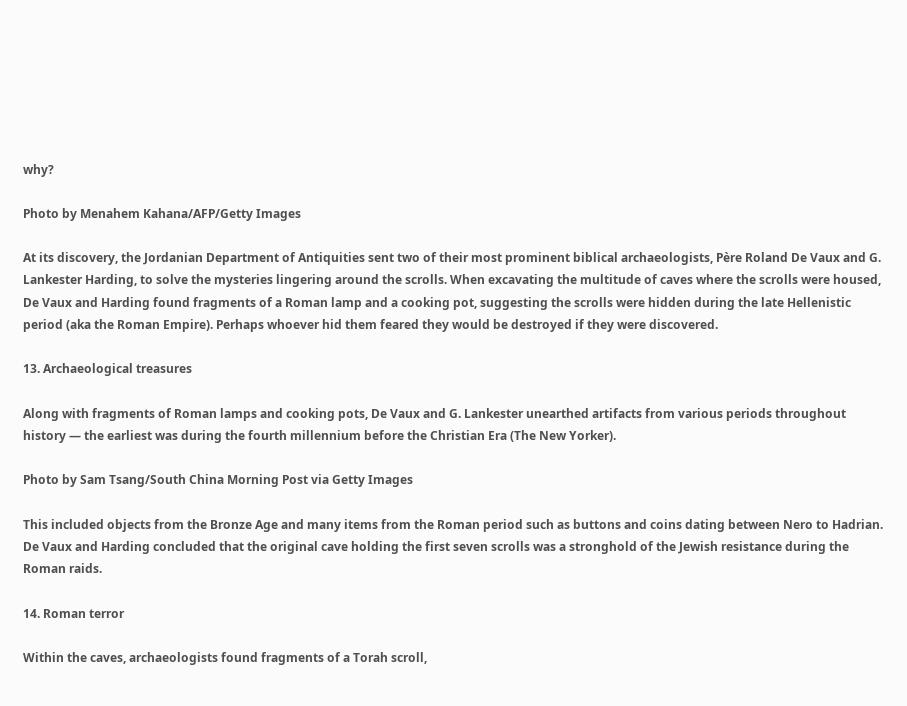why?

Photo by Menahem Kahana/AFP/Getty Images

At its discovery, the Jordanian Department of Antiquities sent two of their most prominent biblical archaeologists, Père Roland De Vaux and G. Lankester Harding, to solve the mysteries lingering around the scrolls. When excavating the multitude of caves where the scrolls were housed, De Vaux and Harding found fragments of a Roman lamp and a cooking pot, suggesting the scrolls were hidden during the late Hellenistic period (aka the Roman Empire). Perhaps whoever hid them feared they would be destroyed if they were discovered.

13. Archaeological treasures

Along with fragments of Roman lamps and cooking pots, De Vaux and G. Lankester unearthed artifacts from various periods throughout history — the earliest was during the fourth millennium before the Christian Era (The New Yorker).

Photo by Sam Tsang/South China Morning Post via Getty Images

This included objects from the Bronze Age and many items from the Roman period such as buttons and coins dating between Nero to Hadrian. De Vaux and Harding concluded that the original cave holding the first seven scrolls was a stronghold of the Jewish resistance during the Roman raids.

14. Roman terror

Within the caves, archaeologists found fragments of a Torah scroll,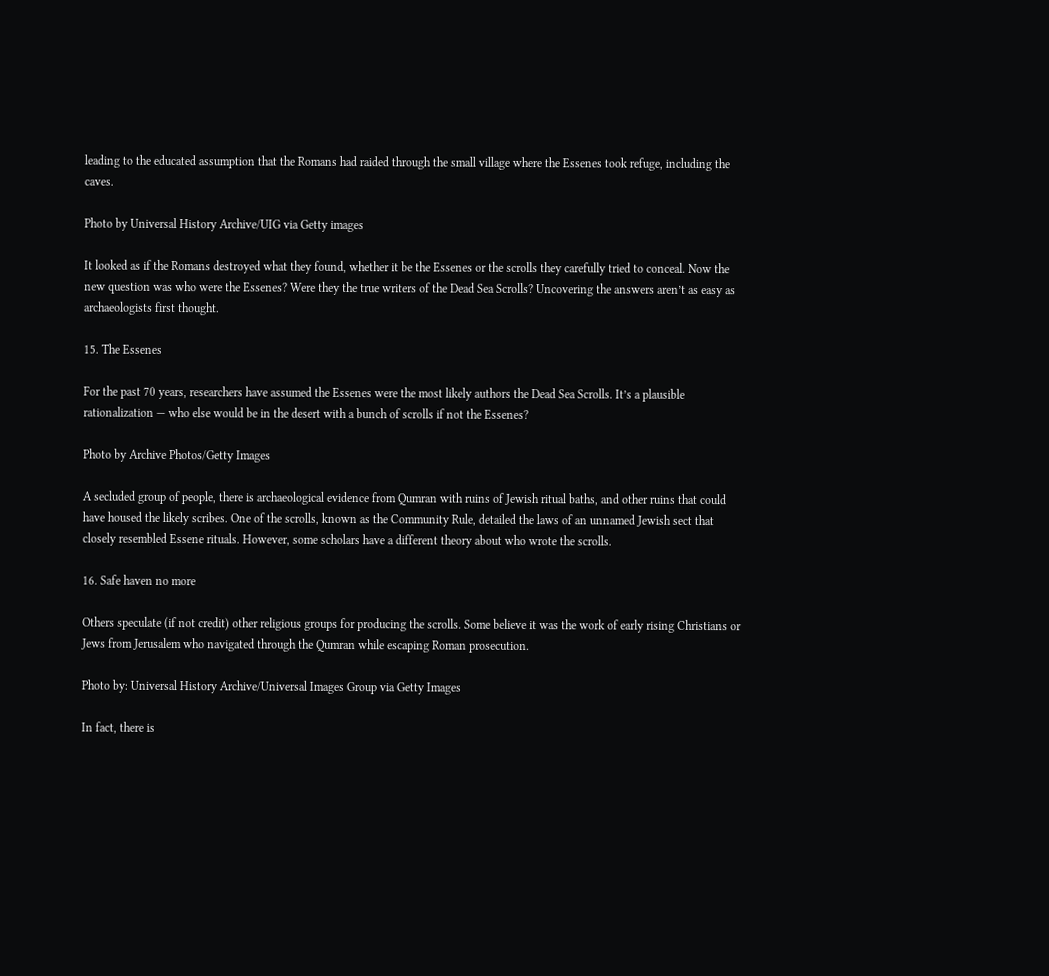leading to the educated assumption that the Romans had raided through the small village where the Essenes took refuge, including the caves.

Photo by Universal History Archive/UIG via Getty images

It looked as if the Romans destroyed what they found, whether it be the Essenes or the scrolls they carefully tried to conceal. Now the new question was who were the Essenes? Were they the true writers of the Dead Sea Scrolls? Uncovering the answers aren’t as easy as archaeologists first thought.

15. The Essenes

For the past 70 years, researchers have assumed the Essenes were the most likely authors the Dead Sea Scrolls. It’s a plausible rationalization — who else would be in the desert with a bunch of scrolls if not the Essenes?

Photo by Archive Photos/Getty Images

A secluded group of people, there is archaeological evidence from Qumran with ruins of Jewish ritual baths, and other ruins that could have housed the likely scribes. One of the scrolls, known as the Community Rule, detailed the laws of an unnamed Jewish sect that closely resembled Essene rituals. However, some scholars have a different theory about who wrote the scrolls.

16. Safe haven no more

Others speculate (if not credit) other religious groups for producing the scrolls. Some believe it was the work of early rising Christians or Jews from Jerusalem who navigated through the Qumran while escaping Roman prosecution.

Photo by: Universal History Archive/Universal Images Group via Getty Images

In fact, there is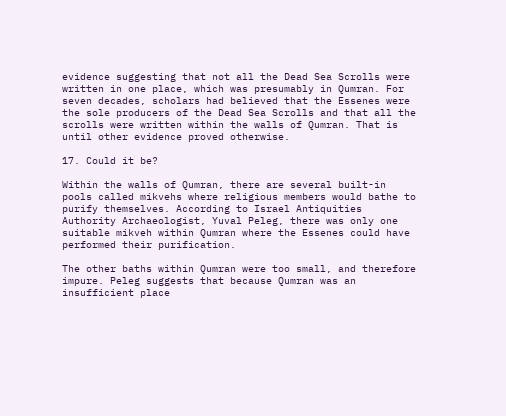evidence suggesting that not all the Dead Sea Scrolls were written in one place, which was presumably in Qumran. For seven decades, scholars had believed that the Essenes were the sole producers of the Dead Sea Scrolls and that all the scrolls were written within the walls of Qumran. That is until other evidence proved otherwise.

17. Could it be?

Within the walls of Qumran, there are several built-in pools called mikvehs where religious members would bathe to purify themselves. According to Israel Antiquities Authority Archaeologist, Yuval Peleg, there was only one suitable mikveh within Qumran where the Essenes could have performed their purification.

The other baths within Qumran were too small, and therefore impure. Peleg suggests that because Qumran was an insufficient place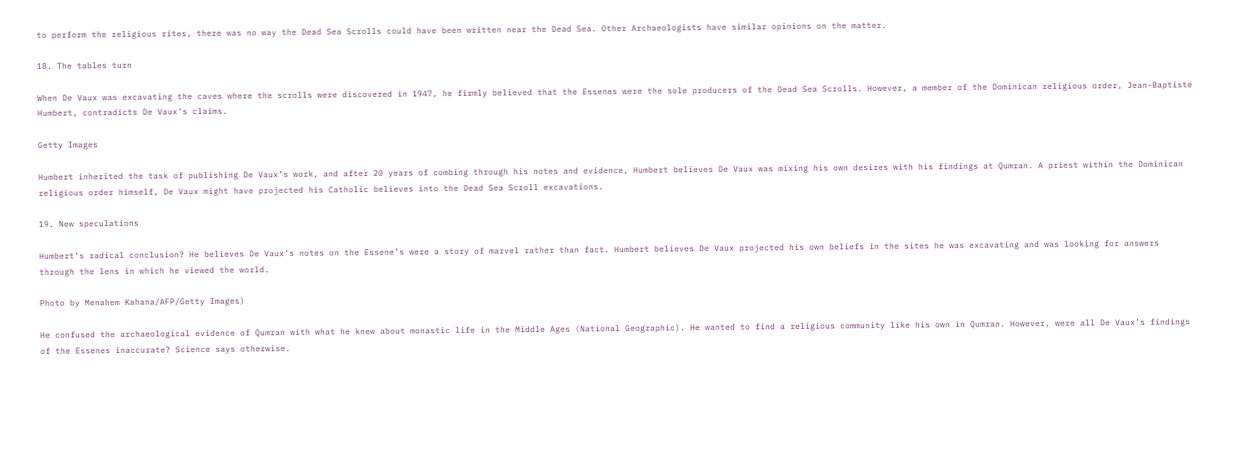to perform the religious rites, there was no way the Dead Sea Scrolls could have been written near the Dead Sea. Other Archaeologists have similar opinions on the matter.

18. The tables turn

When De Vaux was excavating the caves where the scrolls were discovered in 1947, he firmly believed that the Essenes were the sole producers of the Dead Sea Scrolls. However, a member of the Dominican religious order, Jean-Baptiste Humbert, contradicts De Vaux’s claims.

Getty Images

Humbert inherited the task of publishing De Vaux’s work, and after 20 years of combing through his notes and evidence, Humbert believes De Vaux was mixing his own desires with his findings at Qumran. A priest within the Dominican religious order himself, De Vaux might have projected his Catholic believes into the Dead Sea Scroll excavations.

19. New speculations

Humbert’s radical conclusion? He believes De Vaux’s notes on the Essene’s were a story of marvel rather than fact. Humbert believes De Vaux projected his own beliefs in the sites he was excavating and was looking for answers through the lens in which he viewed the world.

Photo by Menahem Kahana/AFP/Getty Images)

He confused the archaeological evidence of Qumran with what he knew about monastic life in the Middle Ages (National Geographic). He wanted to find a religious community like his own in Qumran. However, were all De Vaux’s findings of the Essenes inaccurate? Science says otherwise.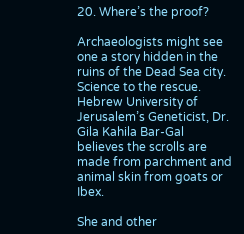20. Where’s the proof?

Archaeologists might see one a story hidden in the ruins of the Dead Sea city. Science to the rescue. Hebrew University of Jerusalem’s Geneticist, Dr. Gila Kahila Bar-Gal believes the scrolls are made from parchment and animal skin from goats or Ibex.

She and other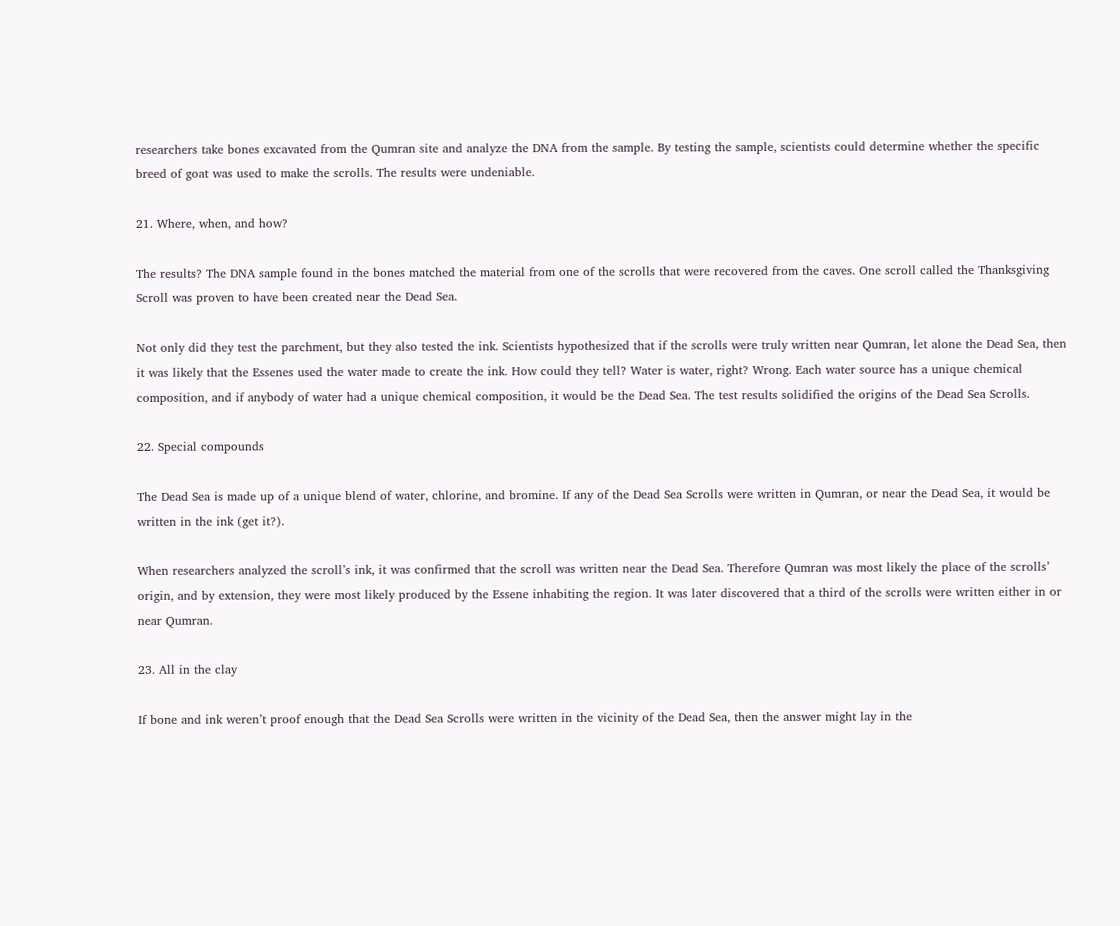researchers take bones excavated from the Qumran site and analyze the DNA from the sample. By testing the sample, scientists could determine whether the specific breed of goat was used to make the scrolls. The results were undeniable.

21. Where, when, and how?

The results? The DNA sample found in the bones matched the material from one of the scrolls that were recovered from the caves. One scroll called the Thanksgiving Scroll was proven to have been created near the Dead Sea.

Not only did they test the parchment, but they also tested the ink. Scientists hypothesized that if the scrolls were truly written near Qumran, let alone the Dead Sea, then it was likely that the Essenes used the water made to create the ink. How could they tell? Water is water, right? Wrong. Each water source has a unique chemical composition, and if anybody of water had a unique chemical composition, it would be the Dead Sea. The test results solidified the origins of the Dead Sea Scrolls.

22. Special compounds

The Dead Sea is made up of a unique blend of water, chlorine, and bromine. If any of the Dead Sea Scrolls were written in Qumran, or near the Dead Sea, it would be written in the ink (get it?).

When researchers analyzed the scroll’s ink, it was confirmed that the scroll was written near the Dead Sea. Therefore Qumran was most likely the place of the scrolls’ origin, and by extension, they were most likely produced by the Essene inhabiting the region. It was later discovered that a third of the scrolls were written either in or near Qumran.

23. All in the clay

If bone and ink weren’t proof enough that the Dead Sea Scrolls were written in the vicinity of the Dead Sea, then the answer might lay in the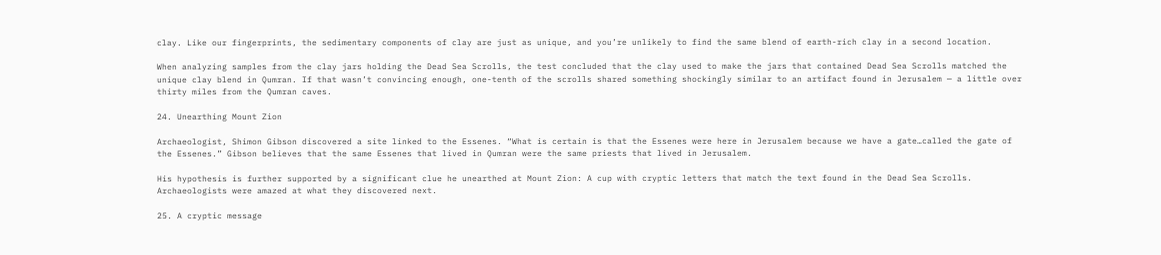clay. Like our fingerprints, the sedimentary components of clay are just as unique, and you’re unlikely to find the same blend of earth-rich clay in a second location.

When analyzing samples from the clay jars holding the Dead Sea Scrolls, the test concluded that the clay used to make the jars that contained Dead Sea Scrolls matched the unique clay blend in Qumran. If that wasn’t convincing enough, one-tenth of the scrolls shared something shockingly similar to an artifact found in Jerusalem — a little over thirty miles from the Qumran caves.

24. Unearthing Mount Zion

Archaeologist, Shimon Gibson discovered a site linked to the Essenes. “What is certain is that the Essenes were here in Jerusalem because we have a gate…called the gate of the Essenes.” Gibson believes that the same Essenes that lived in Qumran were the same priests that lived in Jerusalem.

His hypothesis is further supported by a significant clue he unearthed at Mount Zion: A cup with cryptic letters that match the text found in the Dead Sea Scrolls. Archaeologists were amazed at what they discovered next.

25. A cryptic message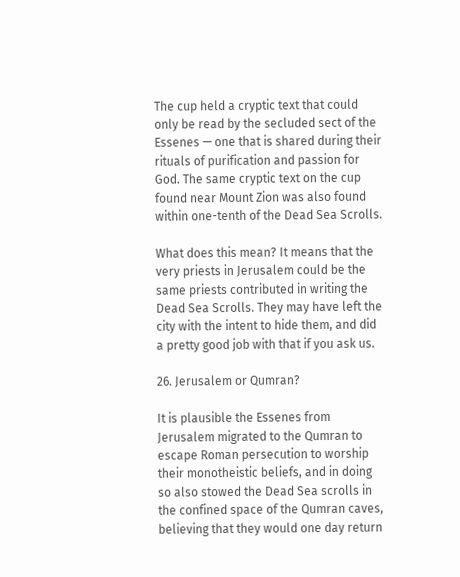The cup held a cryptic text that could only be read by the secluded sect of the Essenes — one that is shared during their rituals of purification and passion for God. The same cryptic text on the cup found near Mount Zion was also found within one-tenth of the Dead Sea Scrolls.

What does this mean? It means that the very priests in Jerusalem could be the same priests contributed in writing the Dead Sea Scrolls. They may have left the city with the intent to hide them, and did a pretty good job with that if you ask us.

26. Jerusalem or Qumran?

It is plausible the Essenes from Jerusalem migrated to the Qumran to escape Roman persecution to worship their monotheistic beliefs, and in doing so also stowed the Dead Sea scrolls in the confined space of the Qumran caves, believing that they would one day return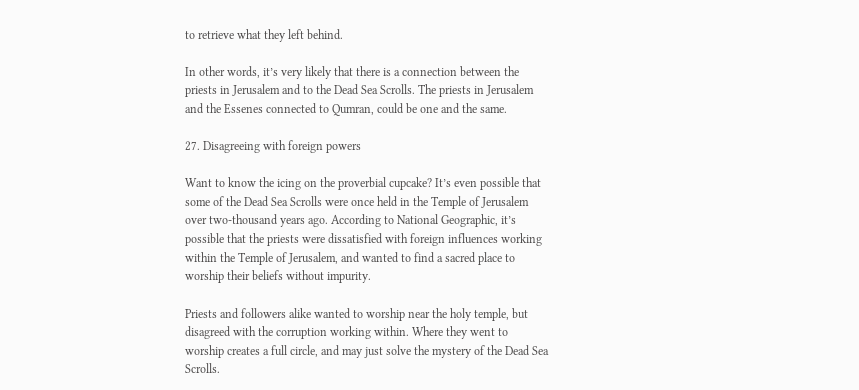to retrieve what they left behind.

In other words, it’s very likely that there is a connection between the priests in Jerusalem and to the Dead Sea Scrolls. The priests in Jerusalem and the Essenes connected to Qumran, could be one and the same.

27. Disagreeing with foreign powers

Want to know the icing on the proverbial cupcake? It’s even possible that some of the Dead Sea Scrolls were once held in the Temple of Jerusalem over two-thousand years ago. According to National Geographic, it’s possible that the priests were dissatisfied with foreign influences working within the Temple of Jerusalem, and wanted to find a sacred place to worship their beliefs without impurity.

Priests and followers alike wanted to worship near the holy temple, but disagreed with the corruption working within. Where they went to worship creates a full circle, and may just solve the mystery of the Dead Sea Scrolls.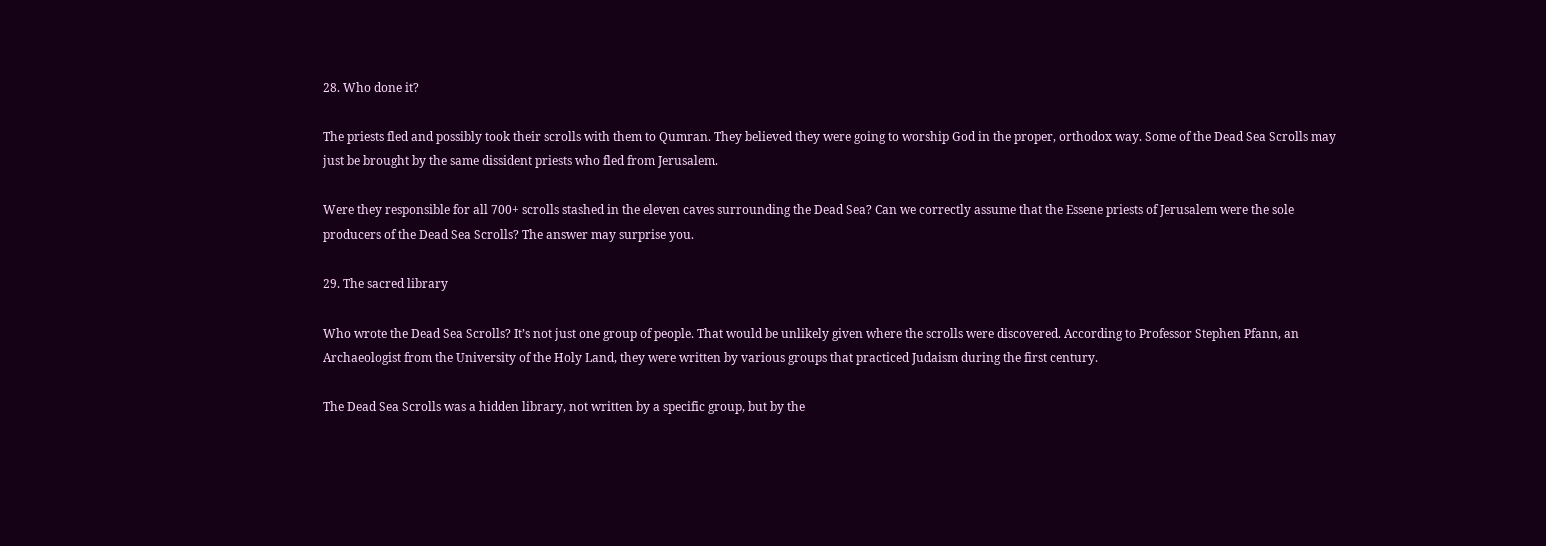28. Who done it?

The priests fled and possibly took their scrolls with them to Qumran. They believed they were going to worship God in the proper, orthodox way. Some of the Dead Sea Scrolls may just be brought by the same dissident priests who fled from Jerusalem.

Were they responsible for all 700+ scrolls stashed in the eleven caves surrounding the Dead Sea? Can we correctly assume that the Essene priests of Jerusalem were the sole producers of the Dead Sea Scrolls? The answer may surprise you.

29. The sacred library

Who wrote the Dead Sea Scrolls? It’s not just one group of people. That would be unlikely given where the scrolls were discovered. According to Professor Stephen Pfann, an Archaeologist from the University of the Holy Land, they were written by various groups that practiced Judaism during the first century.

The Dead Sea Scrolls was a hidden library, not written by a specific group, but by the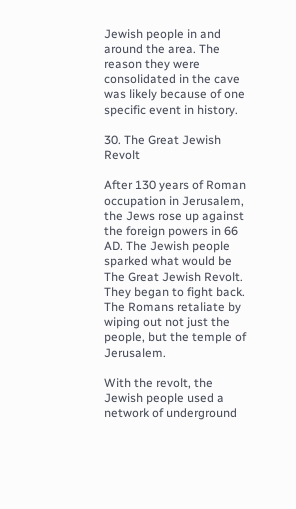Jewish people in and around the area. The reason they were consolidated in the cave was likely because of one specific event in history.

30. The Great Jewish Revolt

After 130 years of Roman occupation in Jerusalem, the Jews rose up against the foreign powers in 66 AD. The Jewish people sparked what would be The Great Jewish Revolt. They began to fight back. The Romans retaliate by wiping out not just the people, but the temple of Jerusalem.

With the revolt, the Jewish people used a network of underground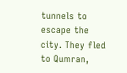tunnels to escape the city. They fled to Qumran,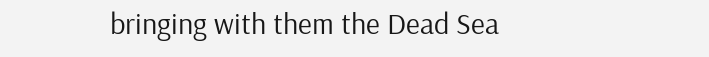bringing with them the Dead Sea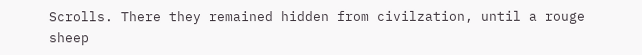Scrolls. There they remained hidden from civilzation, until a rouge sheep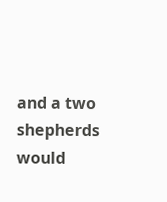and a two shepherds would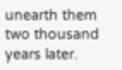unearth them two thousand years later.